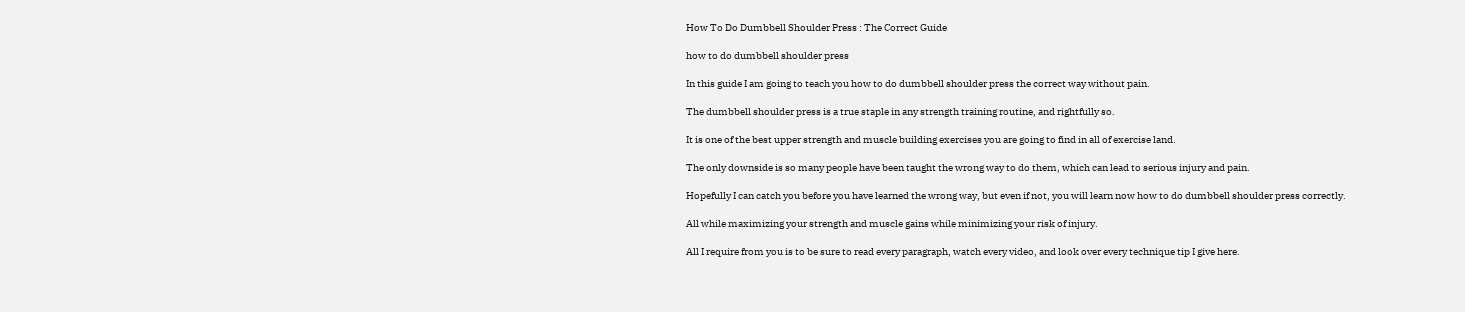How To Do Dumbbell Shoulder Press : The Correct Guide

how to do dumbbell shoulder press

In this guide I am going to teach you how to do dumbbell shoulder press the correct way without pain.

The dumbbell shoulder press is a true staple in any strength training routine, and rightfully so.

It is one of the best upper strength and muscle building exercises you are going to find in all of exercise land.

The only downside is so many people have been taught the wrong way to do them, which can lead to serious injury and pain.

Hopefully I can catch you before you have learned the wrong way, but even if not, you will learn now how to do dumbbell shoulder press correctly.

All while maximizing your strength and muscle gains while minimizing your risk of injury.

All I require from you is to be sure to read every paragraph, watch every video, and look over every technique tip I give here.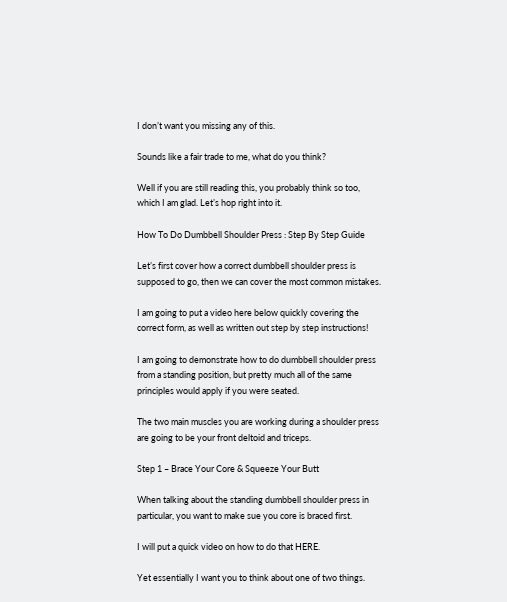I don’t want you missing any of this.

Sounds like a fair trade to me, what do you think?

Well if you are still reading this, you probably think so too, which I am glad. Let’s hop right into it.

How To Do Dumbbell Shoulder Press : Step By Step Guide

Let’s first cover how a correct dumbbell shoulder press is supposed to go, then we can cover the most common mistakes.

I am going to put a video here below quickly covering the correct form, as well as written out step by step instructions!

I am going to demonstrate how to do dumbbell shoulder press from a standing position, but pretty much all of the same principles would apply if you were seated.

The two main muscles you are working during a shoulder press are going to be your front deltoid and triceps.

Step 1 – Brace Your Core & Squeeze Your Butt

When talking about the standing dumbbell shoulder press in particular, you want to make sue you core is braced first.

I will put a quick video on how to do that HERE.

Yet essentially I want you to think about one of two things.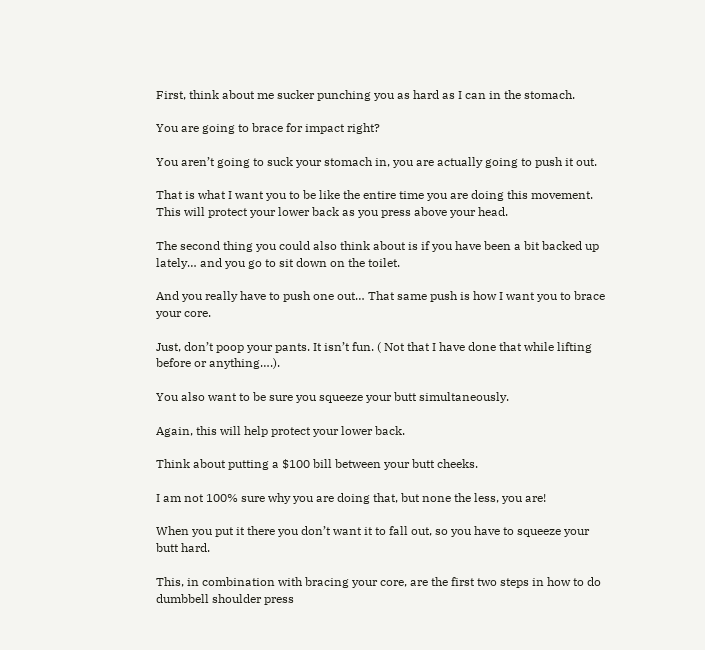First, think about me sucker punching you as hard as I can in the stomach.

You are going to brace for impact right?

You aren’t going to suck your stomach in, you are actually going to push it out.

That is what I want you to be like the entire time you are doing this movement. This will protect your lower back as you press above your head.

The second thing you could also think about is if you have been a bit backed up lately… and you go to sit down on the toilet.

And you really have to push one out… That same push is how I want you to brace your core.

Just, don’t poop your pants. It isn’t fun. ( Not that I have done that while lifting before or anything….).

You also want to be sure you squeeze your butt simultaneously.

Again, this will help protect your lower back.

Think about putting a $100 bill between your butt cheeks.

I am not 100% sure why you are doing that, but none the less, you are!

When you put it there you don’t want it to fall out, so you have to squeeze your butt hard.

This, in combination with bracing your core, are the first two steps in how to do dumbbell shoulder press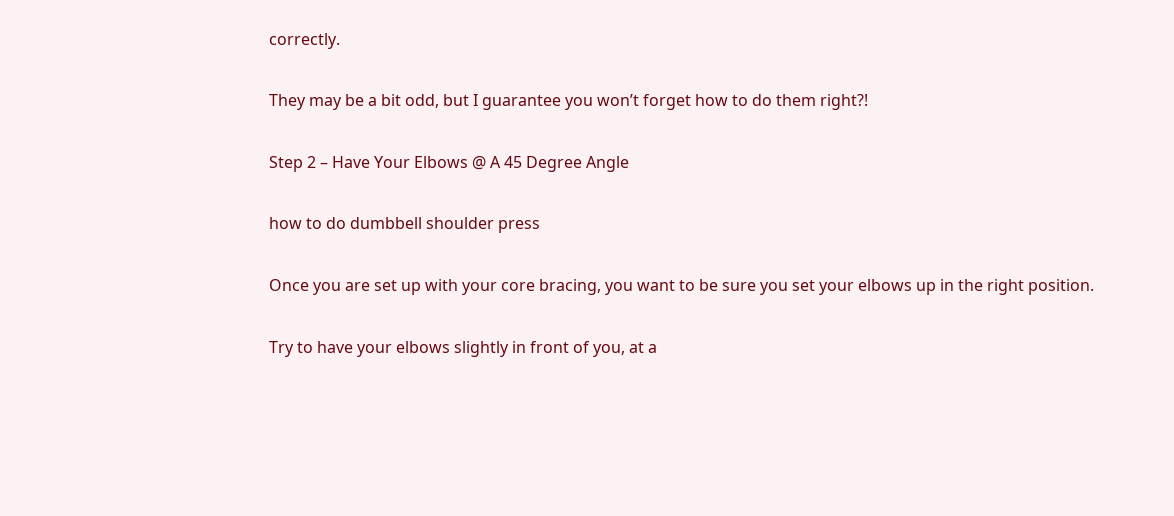correctly.

They may be a bit odd, but I guarantee you won’t forget how to do them right?!

Step 2 – Have Your Elbows @ A 45 Degree Angle

how to do dumbbell shoulder press

Once you are set up with your core bracing, you want to be sure you set your elbows up in the right position.

Try to have your elbows slightly in front of you, at a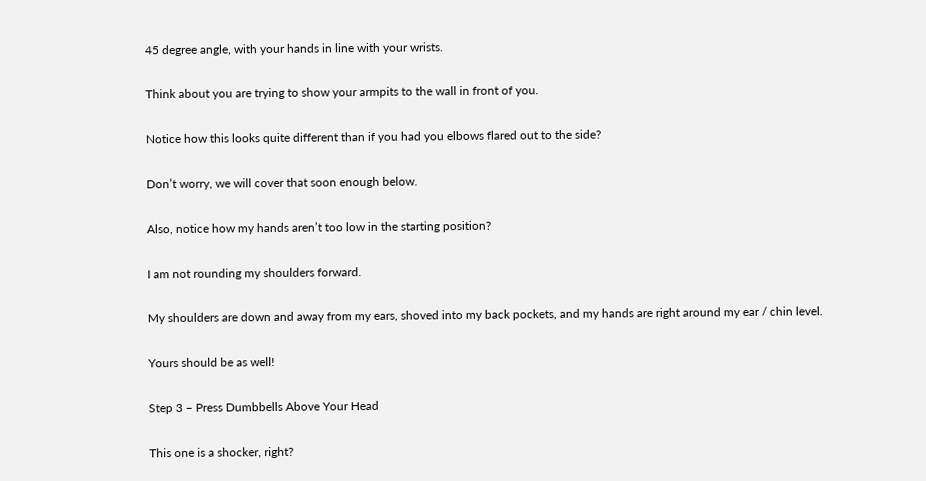45 degree angle, with your hands in line with your wrists.

Think about you are trying to show your armpits to the wall in front of you.

Notice how this looks quite different than if you had you elbows flared out to the side?

Don’t worry, we will cover that soon enough below.

Also, notice how my hands aren’t too low in the starting position?

I am not rounding my shoulders forward.

My shoulders are down and away from my ears, shoved into my back pockets, and my hands are right around my ear / chin level.

Yours should be as well!

Step 3 – Press Dumbbells Above Your Head

This one is a shocker, right?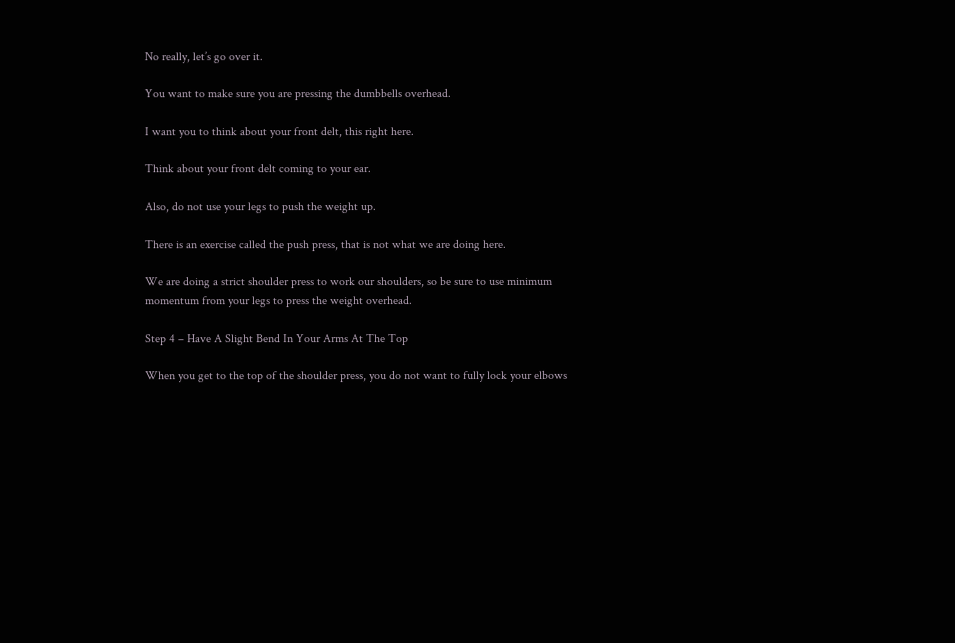No really, let’s go over it.

You want to make sure you are pressing the dumbbells overhead.

I want you to think about your front delt, this right here.

Think about your front delt coming to your ear.

Also, do not use your legs to push the weight up.

There is an exercise called the push press, that is not what we are doing here.

We are doing a strict shoulder press to work our shoulders, so be sure to use minimum momentum from your legs to press the weight overhead.

Step 4 – Have A Slight Bend In Your Arms At The Top

When you get to the top of the shoulder press, you do not want to fully lock your elbows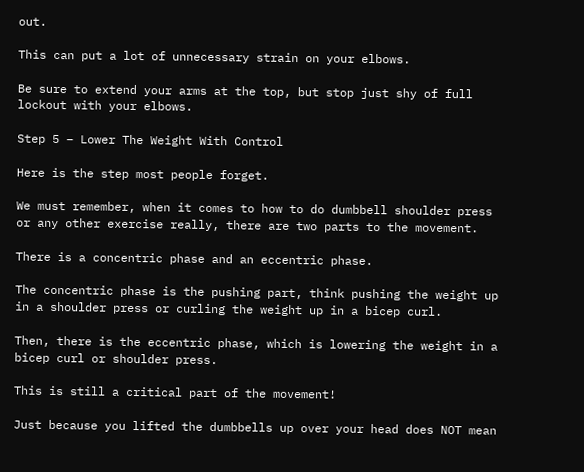out.

This can put a lot of unnecessary strain on your elbows.

Be sure to extend your arms at the top, but stop just shy of full lockout with your elbows.

Step 5 – Lower The Weight With Control

Here is the step most people forget.

We must remember, when it comes to how to do dumbbell shoulder press or any other exercise really, there are two parts to the movement.

There is a concentric phase and an eccentric phase.

The concentric phase is the pushing part, think pushing the weight up in a shoulder press or curling the weight up in a bicep curl.

Then, there is the eccentric phase, which is lowering the weight in a bicep curl or shoulder press.

This is still a critical part of the movement!

Just because you lifted the dumbbells up over your head does NOT mean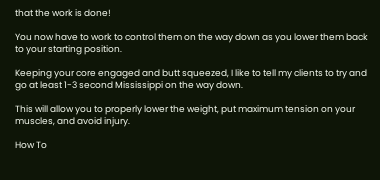that the work is done!

You now have to work to control them on the way down as you lower them back to your starting position.

Keeping your core engaged and butt squeezed, I like to tell my clients to try and go at least 1-3 second Mississippi on the way down.

This will allow you to properly lower the weight, put maximum tension on your muscles, and avoid injury.

How To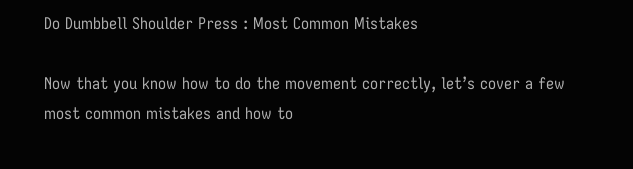Do Dumbbell Shoulder Press : Most Common Mistakes

Now that you know how to do the movement correctly, let’s cover a few most common mistakes and how to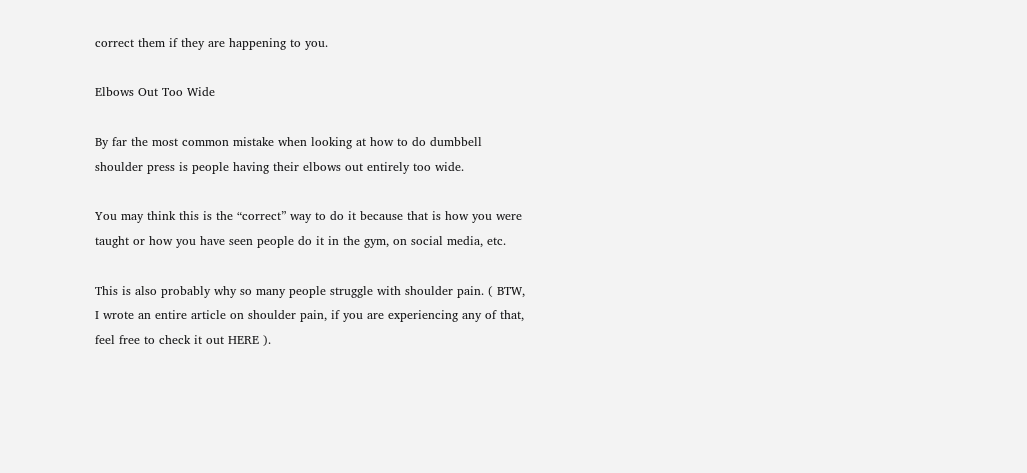correct them if they are happening to you.

Elbows Out Too Wide

By far the most common mistake when looking at how to do dumbbell shoulder press is people having their elbows out entirely too wide.

You may think this is the “correct” way to do it because that is how you were taught or how you have seen people do it in the gym, on social media, etc.

This is also probably why so many people struggle with shoulder pain. ( BTW, I wrote an entire article on shoulder pain, if you are experiencing any of that, feel free to check it out HERE ).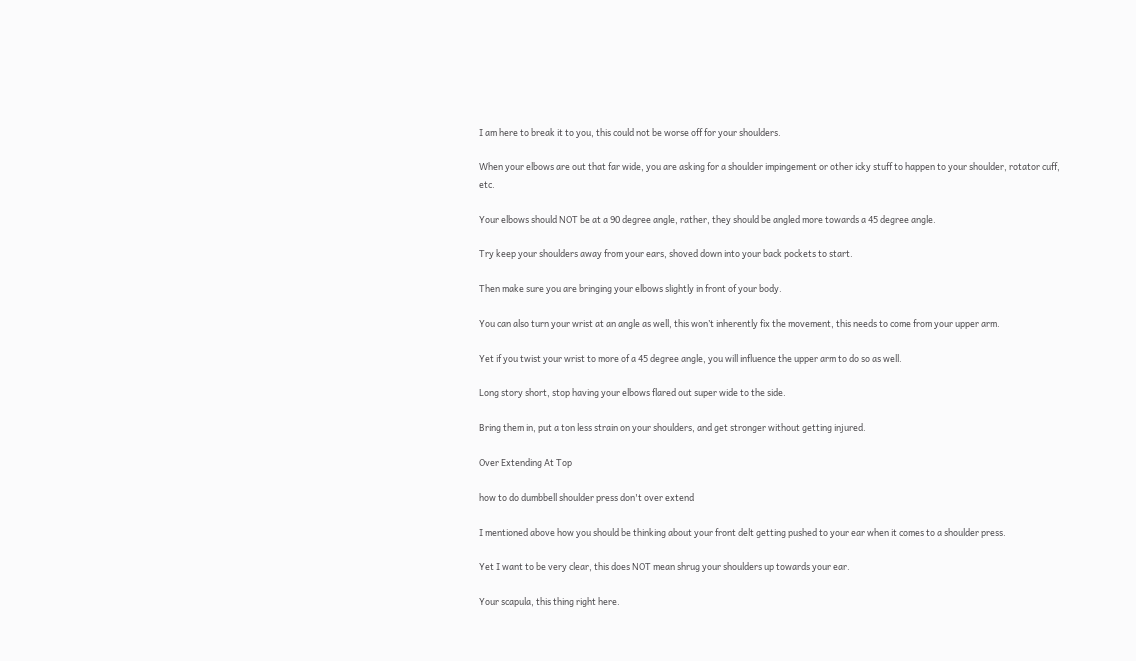I am here to break it to you, this could not be worse off for your shoulders.

When your elbows are out that far wide, you are asking for a shoulder impingement or other icky stuff to happen to your shoulder, rotator cuff, etc.

Your elbows should NOT be at a 90 degree angle, rather, they should be angled more towards a 45 degree angle.

Try keep your shoulders away from your ears, shoved down into your back pockets to start.

Then make sure you are bringing your elbows slightly in front of your body.

You can also turn your wrist at an angle as well, this won’t inherently fix the movement, this needs to come from your upper arm.

Yet if you twist your wrist to more of a 45 degree angle, you will influence the upper arm to do so as well.

Long story short, stop having your elbows flared out super wide to the side.

Bring them in, put a ton less strain on your shoulders, and get stronger without getting injured.

Over Extending At Top

how to do dumbbell shoulder press don't over extend

I mentioned above how you should be thinking about your front delt getting pushed to your ear when it comes to a shoulder press.

Yet I want to be very clear, this does NOT mean shrug your shoulders up towards your ear.

Your scapula, this thing right here.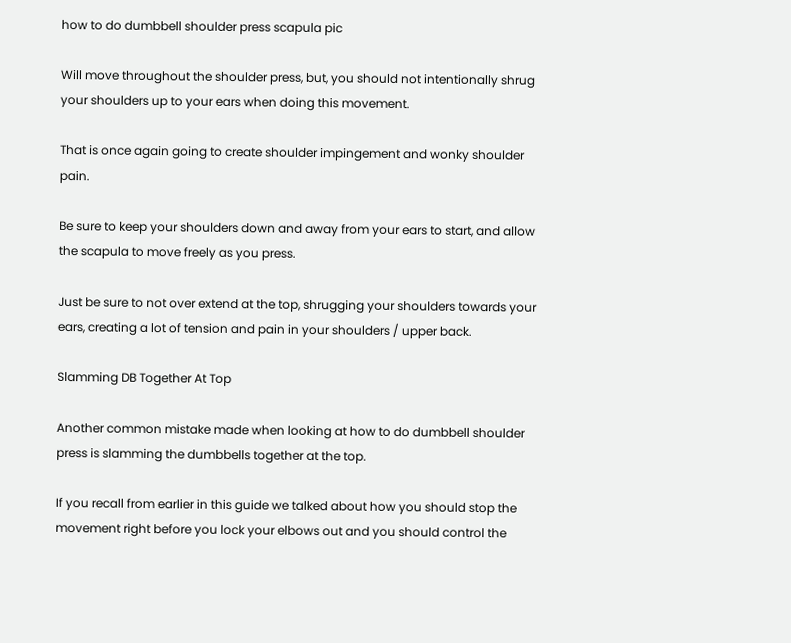how to do dumbbell shoulder press scapula pic

Will move throughout the shoulder press, but, you should not intentionally shrug your shoulders up to your ears when doing this movement.

That is once again going to create shoulder impingement and wonky shoulder pain.

Be sure to keep your shoulders down and away from your ears to start, and allow the scapula to move freely as you press.

Just be sure to not over extend at the top, shrugging your shoulders towards your ears, creating a lot of tension and pain in your shoulders / upper back.

Slamming DB Together At Top

Another common mistake made when looking at how to do dumbbell shoulder press is slamming the dumbbells together at the top.

If you recall from earlier in this guide we talked about how you should stop the movement right before you lock your elbows out and you should control the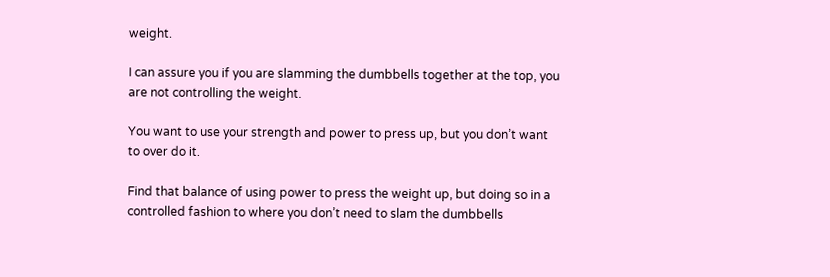weight.

I can assure you if you are slamming the dumbbells together at the top, you are not controlling the weight.

You want to use your strength and power to press up, but you don’t want to over do it.

Find that balance of using power to press the weight up, but doing so in a controlled fashion to where you don’t need to slam the dumbbells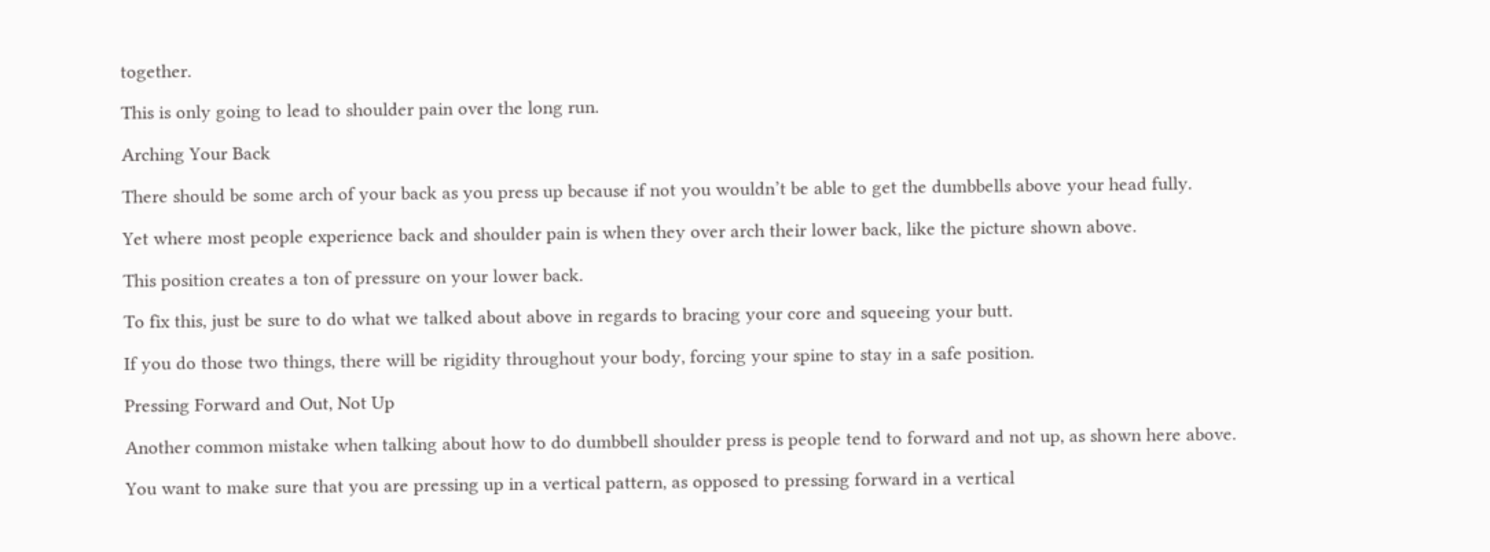together.

This is only going to lead to shoulder pain over the long run.

Arching Your Back

There should be some arch of your back as you press up because if not you wouldn’t be able to get the dumbbells above your head fully.

Yet where most people experience back and shoulder pain is when they over arch their lower back, like the picture shown above.

This position creates a ton of pressure on your lower back.

To fix this, just be sure to do what we talked about above in regards to bracing your core and squeeing your butt.

If you do those two things, there will be rigidity throughout your body, forcing your spine to stay in a safe position.

Pressing Forward and Out, Not Up

Another common mistake when talking about how to do dumbbell shoulder press is people tend to forward and not up, as shown here above.

You want to make sure that you are pressing up in a vertical pattern, as opposed to pressing forward in a vertical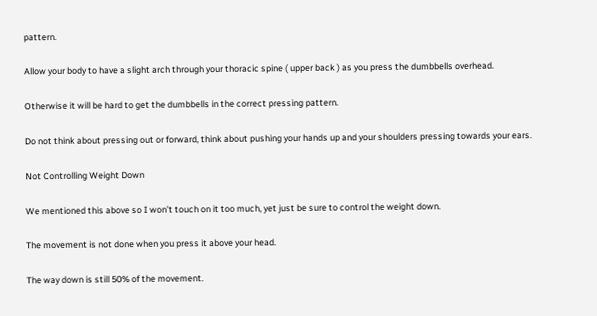pattern.

Allow your body to have a slight arch through your thoracic spine ( upper back ) as you press the dumbbells overhead.

Otherwise it will be hard to get the dumbbells in the correct pressing pattern.

Do not think about pressing out or forward, think about pushing your hands up and your shoulders pressing towards your ears.

Not Controlling Weight Down

We mentioned this above so I won’t touch on it too much, yet just be sure to control the weight down.

The movement is not done when you press it above your head.

The way down is still 50% of the movement.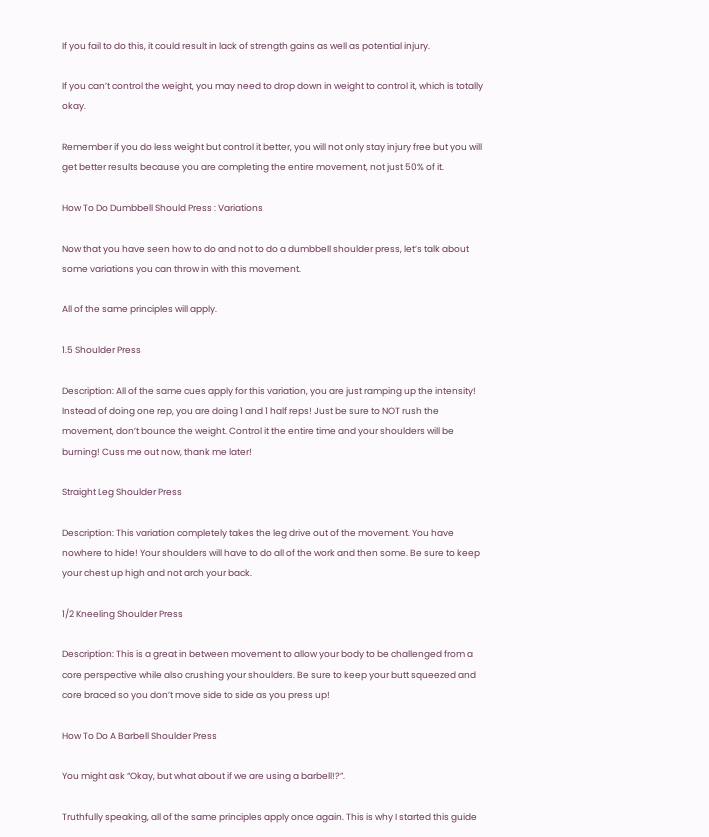If you fail to do this, it could result in lack of strength gains as well as potential injury.

If you can’t control the weight, you may need to drop down in weight to control it, which is totally okay.

Remember if you do less weight but control it better, you will not only stay injury free but you will get better results because you are completing the entire movement, not just 50% of it.

How To Do Dumbbell Should Press : Variations

Now that you have seen how to do and not to do a dumbbell shoulder press, let’s talk about some variations you can throw in with this movement.

All of the same principles will apply.

1.5 Shoulder Press

Description: All of the same cues apply for this variation, you are just ramping up the intensity! Instead of doing one rep, you are doing 1 and 1 half reps! Just be sure to NOT rush the movement, don’t bounce the weight. Control it the entire time and your shoulders will be burning! Cuss me out now, thank me later!

Straight Leg Shoulder Press

Description: This variation completely takes the leg drive out of the movement. You have nowhere to hide! Your shoulders will have to do all of the work and then some. Be sure to keep your chest up high and not arch your back.

1/2 Kneeling Shoulder Press

Description: This is a great in between movement to allow your body to be challenged from a core perspective while also crushing your shoulders. Be sure to keep your butt squeezed and core braced so you don’t move side to side as you press up!

How To Do A Barbell Shoulder Press

You might ask “Okay, but what about if we are using a barbell!?”.

Truthfully speaking, all of the same principles apply once again. This is why I started this guide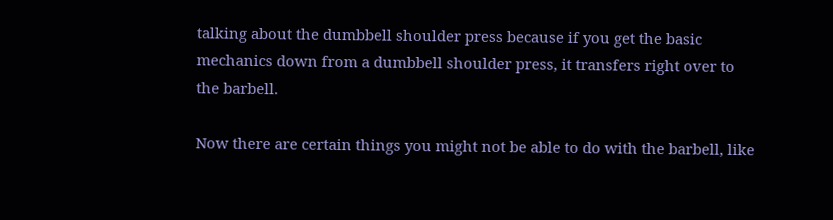talking about the dumbbell shoulder press because if you get the basic mechanics down from a dumbbell shoulder press, it transfers right over to the barbell.

Now there are certain things you might not be able to do with the barbell, like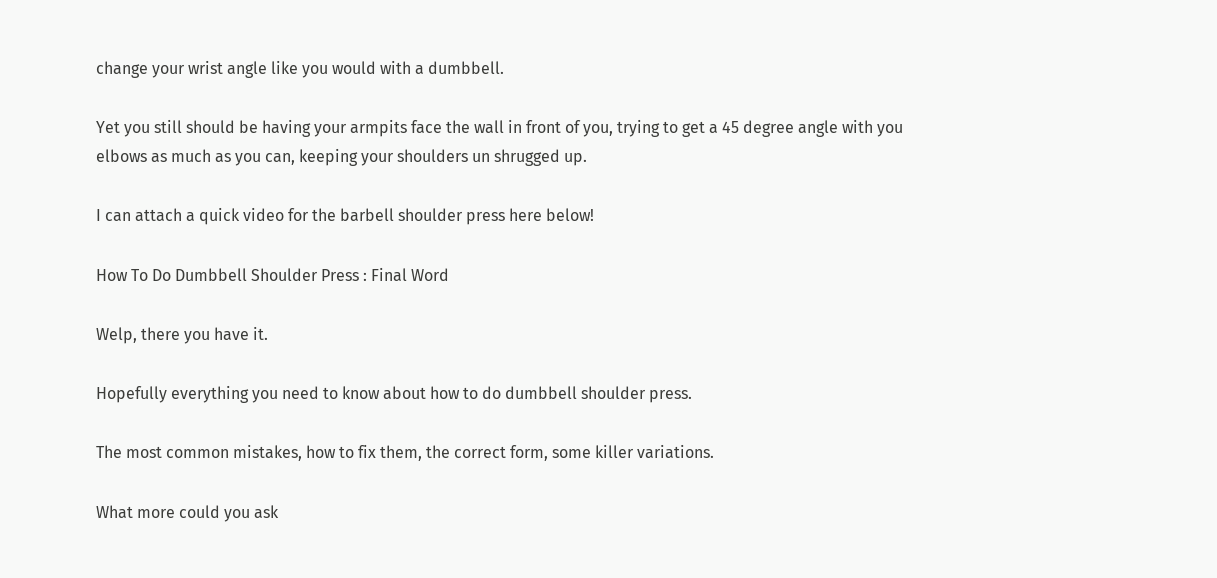change your wrist angle like you would with a dumbbell.

Yet you still should be having your armpits face the wall in front of you, trying to get a 45 degree angle with you elbows as much as you can, keeping your shoulders un shrugged up.

I can attach a quick video for the barbell shoulder press here below!

How To Do Dumbbell Shoulder Press : Final Word

Welp, there you have it.

Hopefully everything you need to know about how to do dumbbell shoulder press.

The most common mistakes, how to fix them, the correct form, some killer variations.

What more could you ask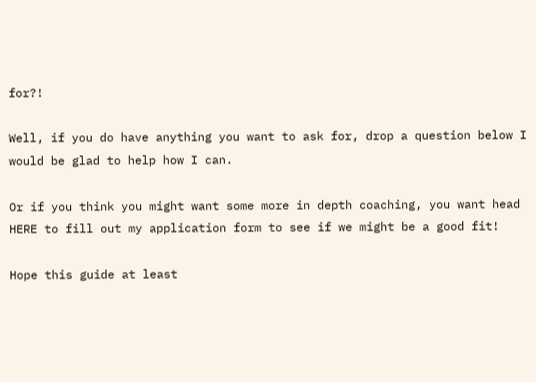for?!

Well, if you do have anything you want to ask for, drop a question below I would be glad to help how I can.

Or if you think you might want some more in depth coaching, you want head HERE to fill out my application form to see if we might be a good fit!

Hope this guide at least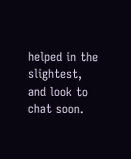helped in the slightest, and look to chat soon.